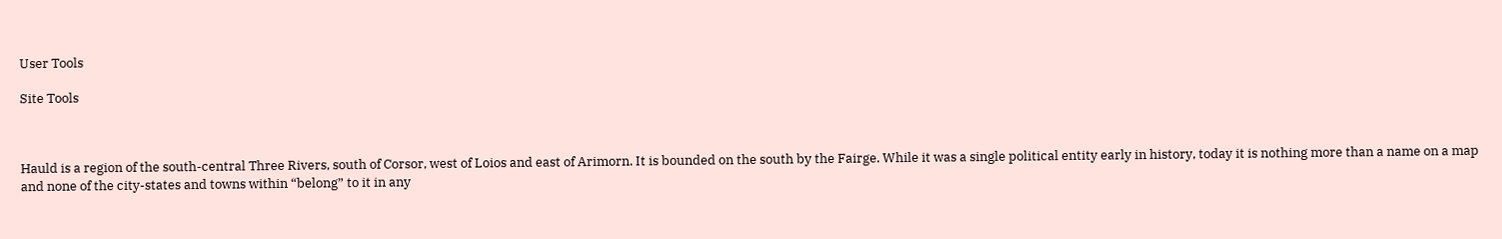User Tools

Site Tools



Hauld is a region of the south-central Three Rivers, south of Corsor, west of Loios and east of Arimorn. It is bounded on the south by the Fairge. While it was a single political entity early in history, today it is nothing more than a name on a map and none of the city-states and towns within “belong” to it in any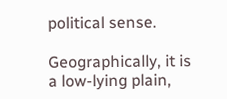political sense.

Geographically, it is a low-lying plain,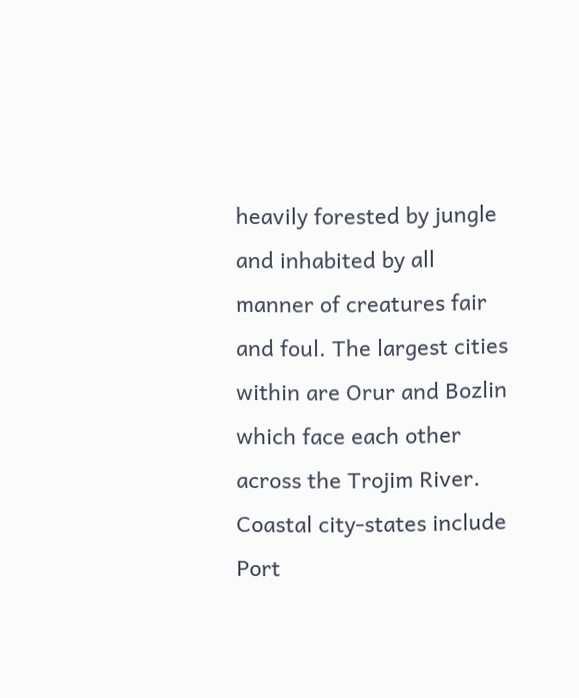heavily forested by jungle and inhabited by all manner of creatures fair and foul. The largest cities within are Orur and Bozlin which face each other across the Trojim River. Coastal city-states include Port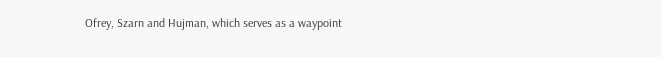Ofrey, Szarn and Hujman, which serves as a waypoint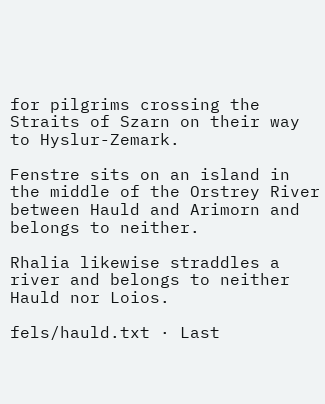for pilgrims crossing the Straits of Szarn on their way to Hyslur-Zemark.

Fenstre sits on an island in the middle of the Orstrey River between Hauld and Arimorn and belongs to neither.

Rhalia likewise straddles a river and belongs to neither Hauld nor Loios.

fels/hauld.txt · Last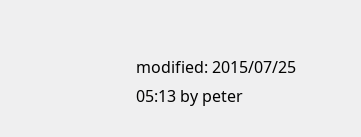modified: 2015/07/25 05:13 by peter